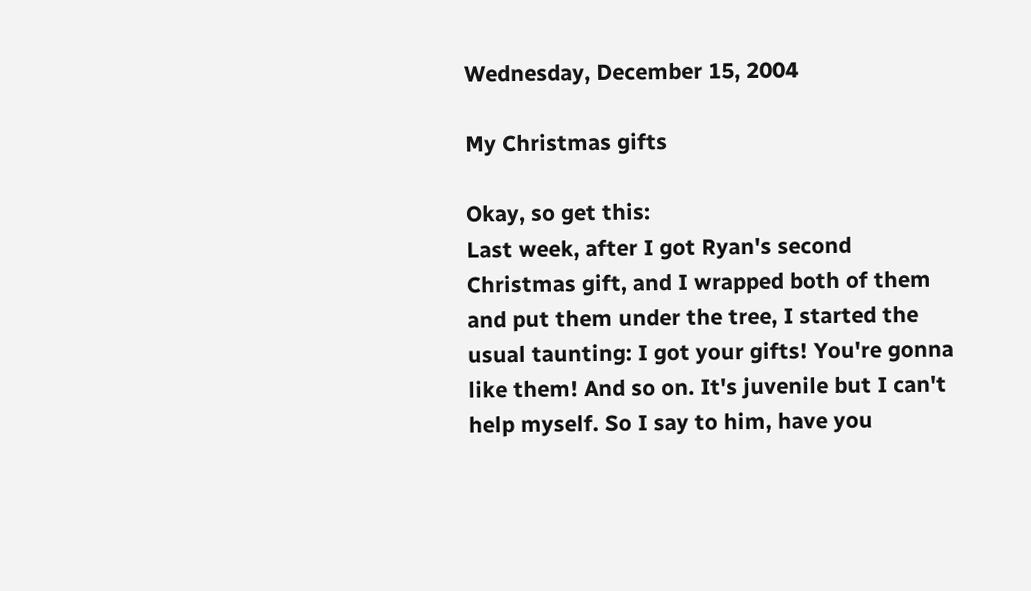Wednesday, December 15, 2004

My Christmas gifts

Okay, so get this:
Last week, after I got Ryan's second Christmas gift, and I wrapped both of them and put them under the tree, I started the usual taunting: I got your gifts! You're gonna like them! And so on. It's juvenile but I can't help myself. So I say to him, have you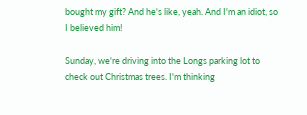bought my gift? And he's like, yeah. And I'm an idiot, so I believed him!

Sunday, we're driving into the Longs parking lot to check out Christmas trees. I'm thinking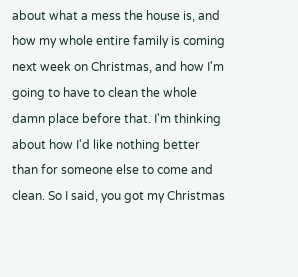about what a mess the house is, and how my whole entire family is coming next week on Christmas, and how I'm going to have to clean the whole damn place before that. I'm thinking about how I'd like nothing better than for someone else to come and clean. So I said, you got my Christmas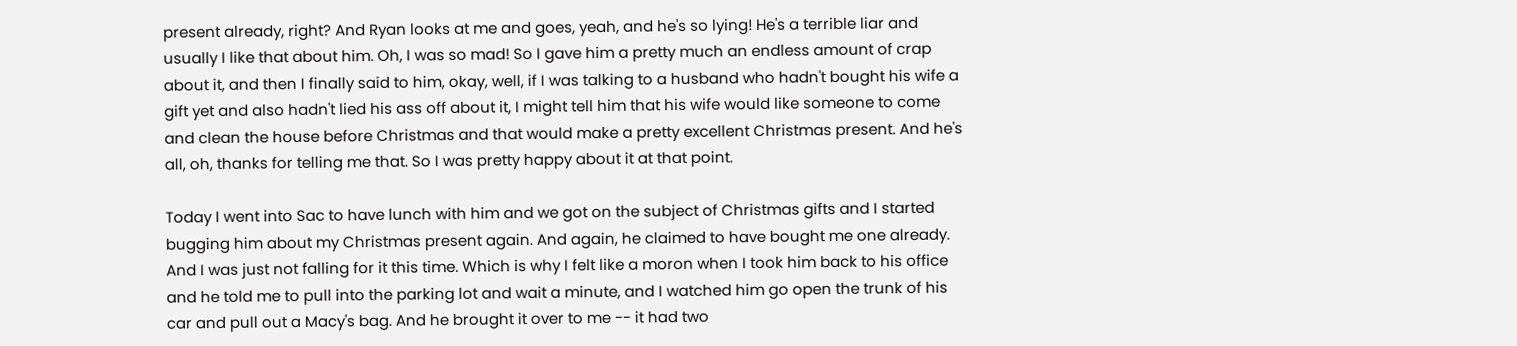present already, right? And Ryan looks at me and goes, yeah, and he's so lying! He's a terrible liar and usually I like that about him. Oh, I was so mad! So I gave him a pretty much an endless amount of crap about it, and then I finally said to him, okay, well, if I was talking to a husband who hadn't bought his wife a gift yet and also hadn't lied his ass off about it, I might tell him that his wife would like someone to come and clean the house before Christmas and that would make a pretty excellent Christmas present. And he's all, oh, thanks for telling me that. So I was pretty happy about it at that point.

Today I went into Sac to have lunch with him and we got on the subject of Christmas gifts and I started bugging him about my Christmas present again. And again, he claimed to have bought me one already. And I was just not falling for it this time. Which is why I felt like a moron when I took him back to his office and he told me to pull into the parking lot and wait a minute, and I watched him go open the trunk of his car and pull out a Macy's bag. And he brought it over to me -- it had two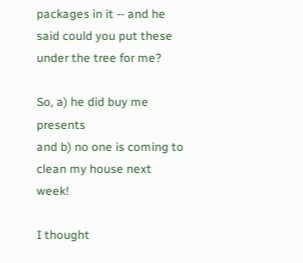packages in it -- and he said could you put these under the tree for me?

So, a) he did buy me presents
and b) no one is coming to clean my house next week!

I thought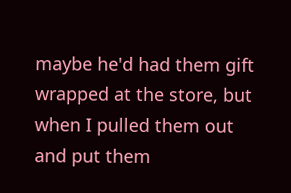maybe he'd had them gift wrapped at the store, but when I pulled them out and put them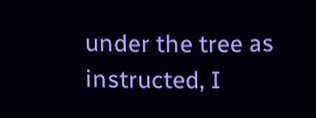under the tree as instructed, I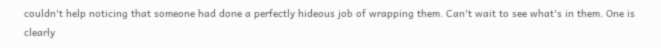couldn't help noticing that someone had done a perfectly hideous job of wrapping them. Can't wait to see what's in them. One is clearly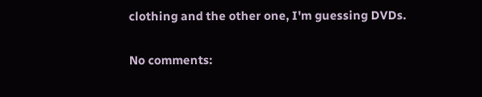clothing and the other one, I'm guessing DVDs.

No comments: